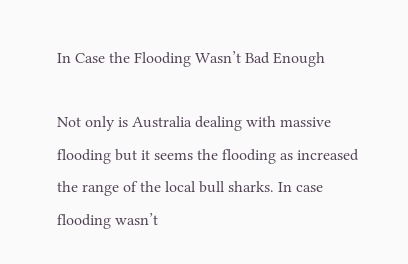In Case the Flooding Wasn’t Bad Enough

Not only is Australia dealing with massive flooding but it seems the flooding as increased the range of the local bull sharks. In case flooding wasn’t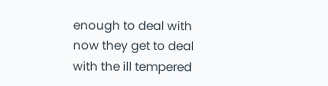enough to deal with now they get to deal with the ill tempered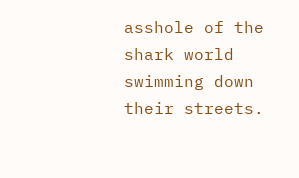asshole of the shark world swimming down their streets.